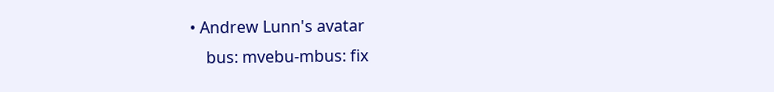• Andrew Lunn's avatar
    bus: mvebu-mbus: fix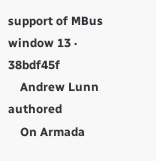support of MBus window 13 · 38bdf45f
    Andrew Lunn authored
    On Armada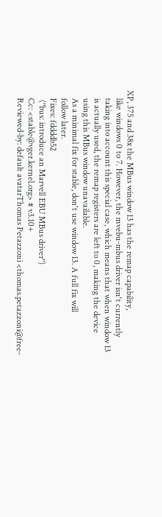XP, 375 and 38x the MBus window 13 has the remap capability,
    like windows 0 to 7. However, the mvebu-mbus driver isn't currently
    taking into account this special case, which means that when window 13
    is actually used, the remap registers are left to 0, making the device
    using this MBus window unavailable.
    As a minimal fix for stable, don't use window 13. A full fix will
    follow later.
    Fixes: fddddb52
     ("bus: introduce an Marvell EBU MBus driver")
    Cc: <stable@vger.kernel.org> # v3.10+
    Reviewed-by: default avatarThomas Petazzoni <thomas.petazzoni@free-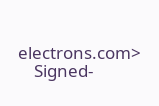electrons.com>
    Signed-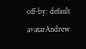off-by: default avatarAndrew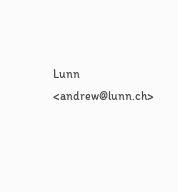Lunn <andrew@lunn.ch>